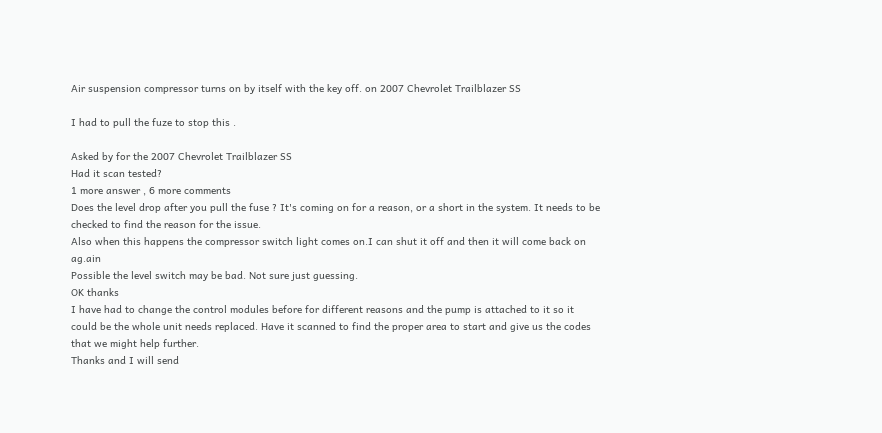Air suspension compressor turns on by itself with the key off. on 2007 Chevrolet Trailblazer SS

I had to pull the fuze to stop this .

Asked by for the 2007 Chevrolet Trailblazer SS
Had it scan tested?
1 more answer , 6 more comments
Does the level drop after you pull the fuse ? It's coming on for a reason, or a short in the system. It needs to be checked to find the reason for the issue.
Also when this happens the compressor switch light comes on.I can shut it off and then it will come back on ag.ain
Possible the level switch may be bad. Not sure just guessing.
OK thanks
I have had to change the control modules before for different reasons and the pump is attached to it so it could be the whole unit needs replaced. Have it scanned to find the proper area to start and give us the codes that we might help further.
Thanks and I will send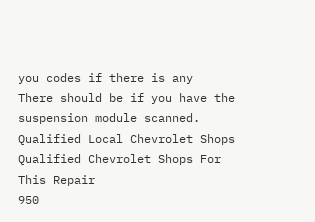you codes if there is any
There should be if you have the suspension module scanned.
Qualified Local Chevrolet Shops
Qualified Chevrolet Shops For This Repair
950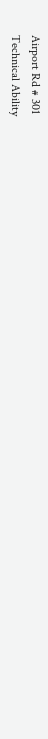Airport Rd # 301
Technical Ability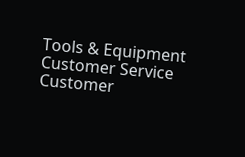Tools & Equipment
Customer Service
Customer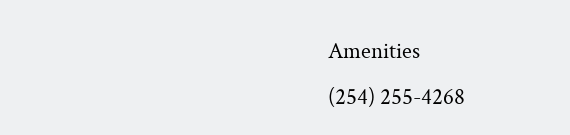Amenities
(254) 255-4268